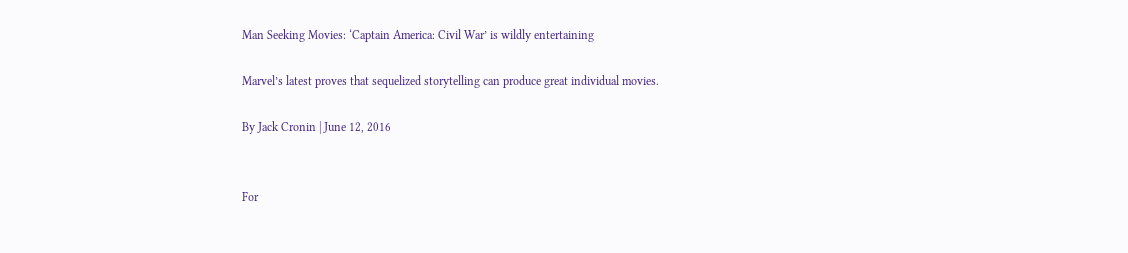Man Seeking Movies: ‘Captain America: Civil War’ is wildly entertaining

Marvel’s latest proves that sequelized storytelling can produce great individual movies.

By Jack Cronin | June 12, 2016


For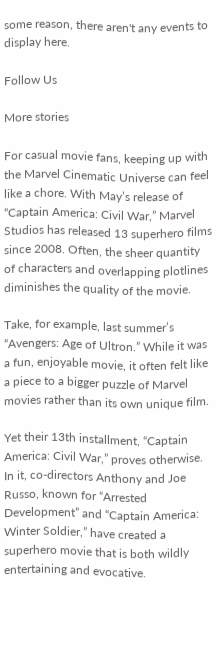some reason, there aren't any events to display here.

Follow Us

More stories

For casual movie fans, keeping up with the Marvel Cinematic Universe can feel like a chore. With May’s release of “Captain America: Civil War,” Marvel Studios has released 13 superhero films since 2008. Often, the sheer quantity of characters and overlapping plotlines diminishes the quality of the movie.

Take, for example, last summer’s “Avengers: Age of Ultron.” While it was a fun, enjoyable movie, it often felt like a piece to a bigger puzzle of Marvel movies rather than its own unique film.

Yet their 13th installment, “Captain America: Civil War,” proves otherwise. In it, co-directors Anthony and Joe Russo, known for “Arrested Development” and “Captain America: Winter Soldier,” have created a superhero movie that is both wildly entertaining and evocative.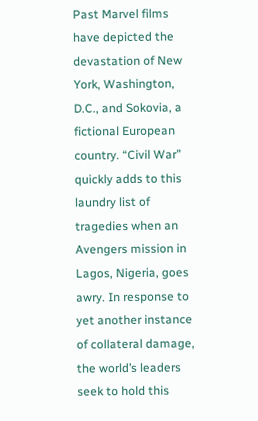Past Marvel films have depicted the devastation of New York, Washington, D.C., and Sokovia, a fictional European country. “Civil War” quickly adds to this laundry list of tragedies when an Avengers mission in Lagos, Nigeria, goes awry. In response to yet another instance of collateral damage, the world’s leaders seek to hold this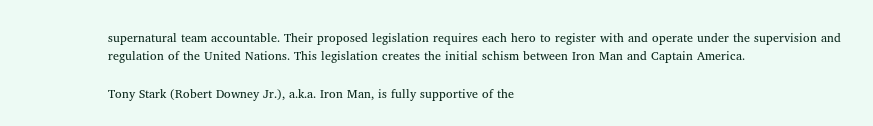supernatural team accountable. Their proposed legislation requires each hero to register with and operate under the supervision and regulation of the United Nations. This legislation creates the initial schism between Iron Man and Captain America.

Tony Stark (Robert Downey Jr.), a.k.a. Iron Man, is fully supportive of the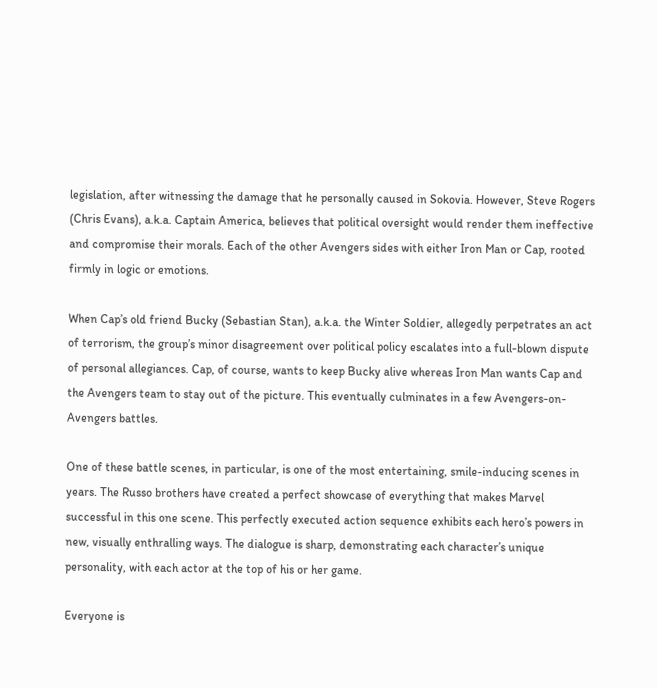legislation, after witnessing the damage that he personally caused in Sokovia. However, Steve Rogers (Chris Evans), a.k.a. Captain America, believes that political oversight would render them ineffective and compromise their morals. Each of the other Avengers sides with either Iron Man or Cap, rooted firmly in logic or emotions.

When Cap’s old friend Bucky (Sebastian Stan), a.k.a. the Winter Soldier, allegedly perpetrates an act of terrorism, the group’s minor disagreement over political policy escalates into a full-blown dispute of personal allegiances. Cap, of course, wants to keep Bucky alive whereas Iron Man wants Cap and the Avengers team to stay out of the picture. This eventually culminates in a few Avengers-on-Avengers battles.

One of these battle scenes, in particular, is one of the most entertaining, smile-inducing scenes in years. The Russo brothers have created a perfect showcase of everything that makes Marvel successful in this one scene. This perfectly executed action sequence exhibits each hero’s powers in new, visually enthralling ways. The dialogue is sharp, demonstrating each character’s unique personality, with each actor at the top of his or her game.

Everyone is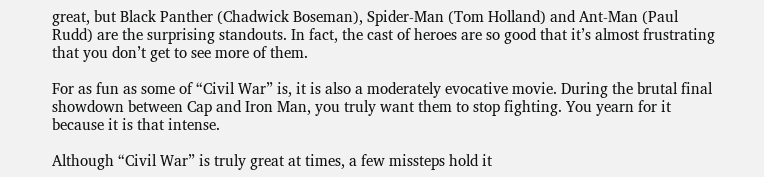great, but Black Panther (Chadwick Boseman), Spider-Man (Tom Holland) and Ant-Man (Paul Rudd) are the surprising standouts. In fact, the cast of heroes are so good that it’s almost frustrating that you don’t get to see more of them.

For as fun as some of “Civil War” is, it is also a moderately evocative movie. During the brutal final showdown between Cap and Iron Man, you truly want them to stop fighting. You yearn for it because it is that intense.

Although “Civil War” is truly great at times, a few missteps hold it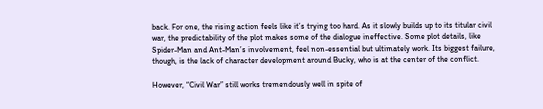back. For one, the rising action feels like it’s trying too hard. As it slowly builds up to its titular civil war, the predictability of the plot makes some of the dialogue ineffective. Some plot details, like Spider-Man and Ant-Man’s involvement, feel non-essential but ultimately work. Its biggest failure, though, is the lack of character development around Bucky, who is at the center of the conflict.

However, “Civil War” still works tremendously well in spite of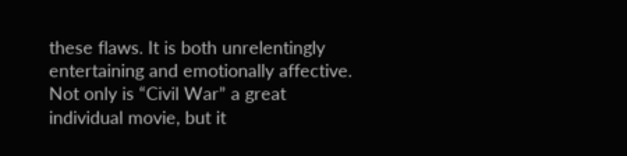these flaws. It is both unrelentingly entertaining and emotionally affective. Not only is “Civil War” a great individual movie, but it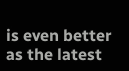is even better as the latest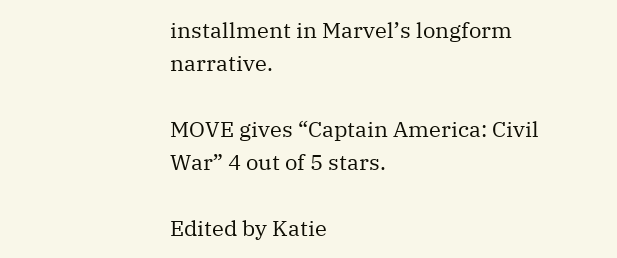installment in Marvel’s longform narrative.

MOVE gives “Captain America: Civil War” 4 out of 5 stars.

Edited by Katie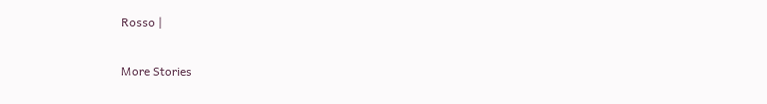Rosso |

More Stories